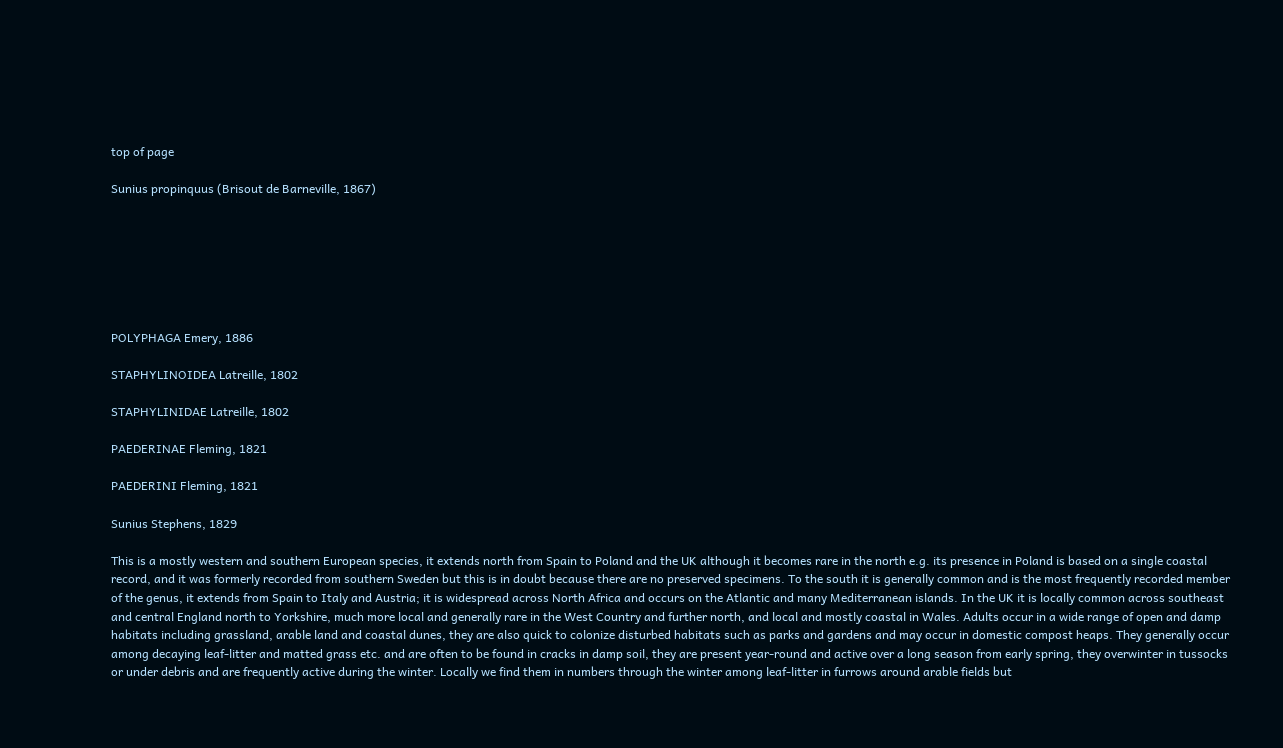top of page

Sunius propinquus (Brisout de Barneville, 1867)







POLYPHAGA Emery, 1886

STAPHYLINOIDEA Latreille, 1802

STAPHYLINIDAE Latreille, 1802

PAEDERINAE Fleming, 1821

PAEDERINI Fleming, 1821

Sunius Stephens, 1829

This is a mostly western and southern European species, it extends north from Spain to Poland and the UK although it becomes rare in the north e.g. its presence in Poland is based on a single coastal record, and it was formerly recorded from southern Sweden but this is in doubt because there are no preserved specimens. To the south it is generally common and is the most frequently recorded member of the genus, it extends from Spain to Italy and Austria; it is widespread across North Africa and occurs on the Atlantic and many Mediterranean islands. In the UK it is locally common across southeast and central England north to Yorkshire, much more local and generally rare in the West Country and further north, and local and mostly coastal in Wales. Adults occur in a wide range of open and damp habitats including grassland, arable land and coastal dunes, they are also quick to colonize disturbed habitats such as parks and gardens and may occur in domestic compost heaps. They generally occur among decaying leaf-litter and matted grass etc. and are often to be found in cracks in damp soil, they are present year-round and active over a long season from early spring, they overwinter in tussocks or under debris and are frequently active during the winter. Locally we find them in numbers through the winter among leaf-litter in furrows around arable fields but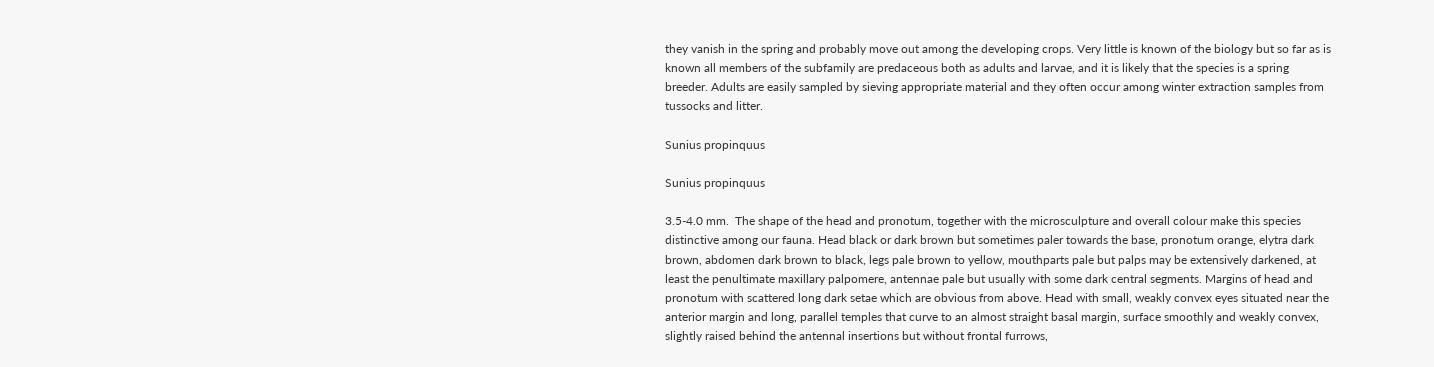they vanish in the spring and probably move out among the developing crops. Very little is known of the biology but so far as is known all members of the subfamily are predaceous both as adults and larvae, and it is likely that the species is a spring breeder. Adults are easily sampled by sieving appropriate material and they often occur among winter extraction samples from tussocks and litter.

Sunius propinquus

Sunius propinquus

3.5-4.0 mm.  The shape of the head and pronotum, together with the microsculpture and overall colour make this species distinctive among our fauna. Head black or dark brown but sometimes paler towards the base, pronotum orange, elytra dark brown, abdomen dark brown to black, legs pale brown to yellow, mouthparts pale but palps may be extensively darkened, at least the penultimate maxillary palpomere, antennae pale but usually with some dark central segments. Margins of head and pronotum with scattered long dark setae which are obvious from above. Head with small, weakly convex eyes situated near the anterior margin and long, parallel temples that curve to an almost straight basal margin, surface smoothly and weakly convex, slightly raised behind the antennal insertions but without frontal furrows,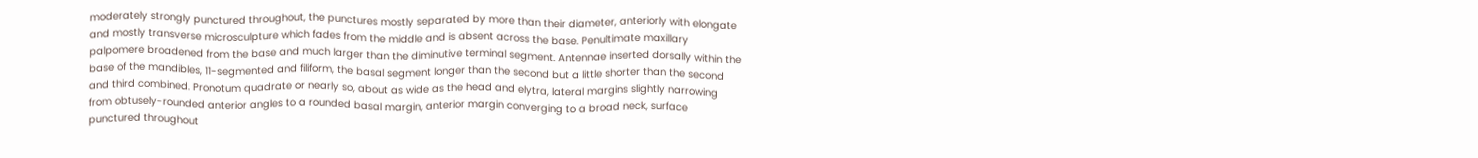moderately strongly punctured throughout, the punctures mostly separated by more than their diameter, anteriorly with elongate and mostly transverse microsculpture which fades from the middle and is absent across the base. Penultimate maxillary palpomere broadened from the base and much larger than the diminutive terminal segment. Antennae inserted dorsally within the base of the mandibles, 11-segmented and filiform, the basal segment longer than the second but a little shorter than the second and third combined. Pronotum quadrate or nearly so, about as wide as the head and elytra, lateral margins slightly narrowing from obtusely-rounded anterior angles to a rounded basal margin, anterior margin converging to a broad neck, surface punctured throughout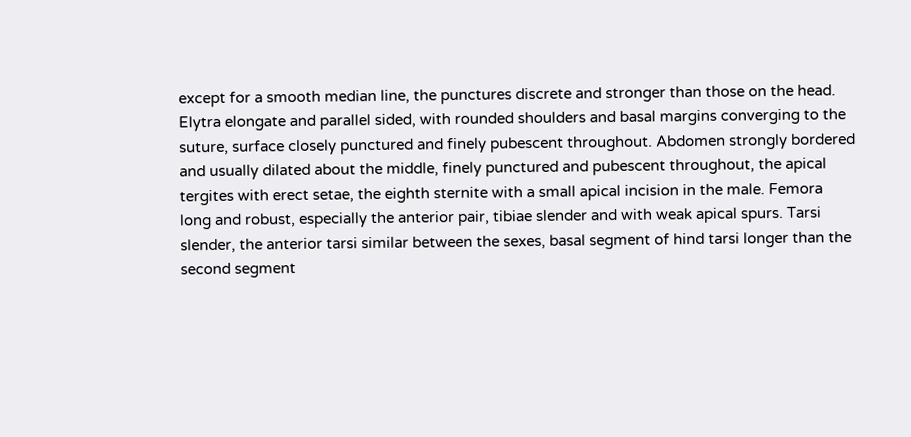except for a smooth median line, the punctures discrete and stronger than those on the head. Elytra elongate and parallel sided, with rounded shoulders and basal margins converging to the suture, surface closely punctured and finely pubescent throughout. Abdomen strongly bordered and usually dilated about the middle, finely punctured and pubescent throughout, the apical tergites with erect setae, the eighth sternite with a small apical incision in the male. Femora long and robust, especially the anterior pair, tibiae slender and with weak apical spurs. Tarsi slender, the anterior tarsi similar between the sexes, basal segment of hind tarsi longer than the second segment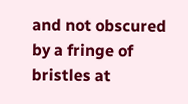and not obscured by a fringe of bristles at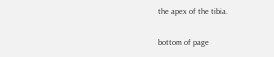the apex of the tibia.

bottom of page